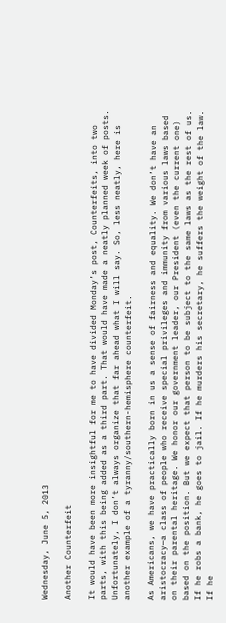Wednesday, June 5, 2013

Another Counterfeit

It would have been more insightful for me to have divided Monday’s post, Counterfeits, into two parts, with this being added as a third part. That would have made a neatly planned week of posts. Unfortunately, I don’t always organize that far ahead what I will say. So, less neatly, here is another example of a tyranny/southern-hemisphere counterfeit.

As Americans, we have practically born in us a sense of fairness and equality. We don’t have an aristocracy—a class of people who receive special privileges and immunity from various laws based on their parental heritage. We honor our government leader, our President (even the current one) based on the position. But we expect that person to be subject to the same laws as the rest of us. If he robs a bank, he goes to jail. If he murders his secretary, he suffers the weight of the law. If he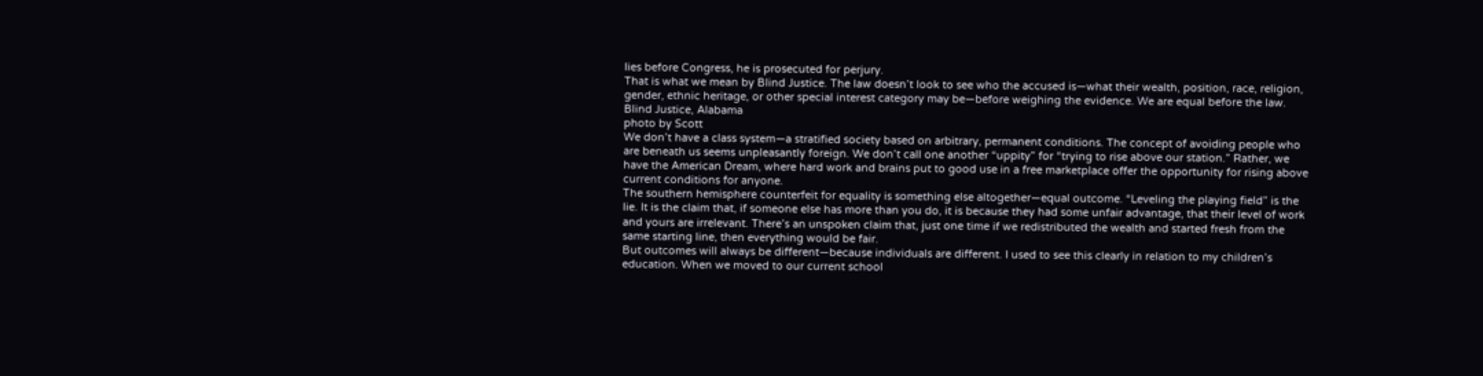lies before Congress, he is prosecuted for perjury.
That is what we mean by Blind Justice. The law doesn’t look to see who the accused is—what their wealth, position, race, religion, gender, ethnic heritage, or other special interest category may be—before weighing the evidence. We are equal before the law.
Blind Justice, Alabama
photo by Scott
We don’t have a class system—a stratified society based on arbitrary, permanent conditions. The concept of avoiding people who are beneath us seems unpleasantly foreign. We don’t call one another “uppity” for “trying to rise above our station.” Rather, we have the American Dream, where hard work and brains put to good use in a free marketplace offer the opportunity for rising above current conditions for anyone.
The southern hemisphere counterfeit for equality is something else altogether—equal outcome. “Leveling the playing field” is the lie. It is the claim that, if someone else has more than you do, it is because they had some unfair advantage, that their level of work and yours are irrelevant. There’s an unspoken claim that, just one time if we redistributed the wealth and started fresh from the same starting line, then everything would be fair.
But outcomes will always be different—because individuals are different. I used to see this clearly in relation to my children’s education. When we moved to our current school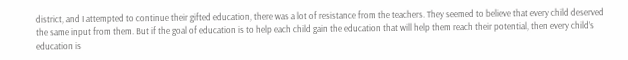district, and I attempted to continue their gifted education, there was a lot of resistance from the teachers. They seemed to believe that every child deserved the same input from them. But if the goal of education is to help each child gain the education that will help them reach their potential, then every child’s education is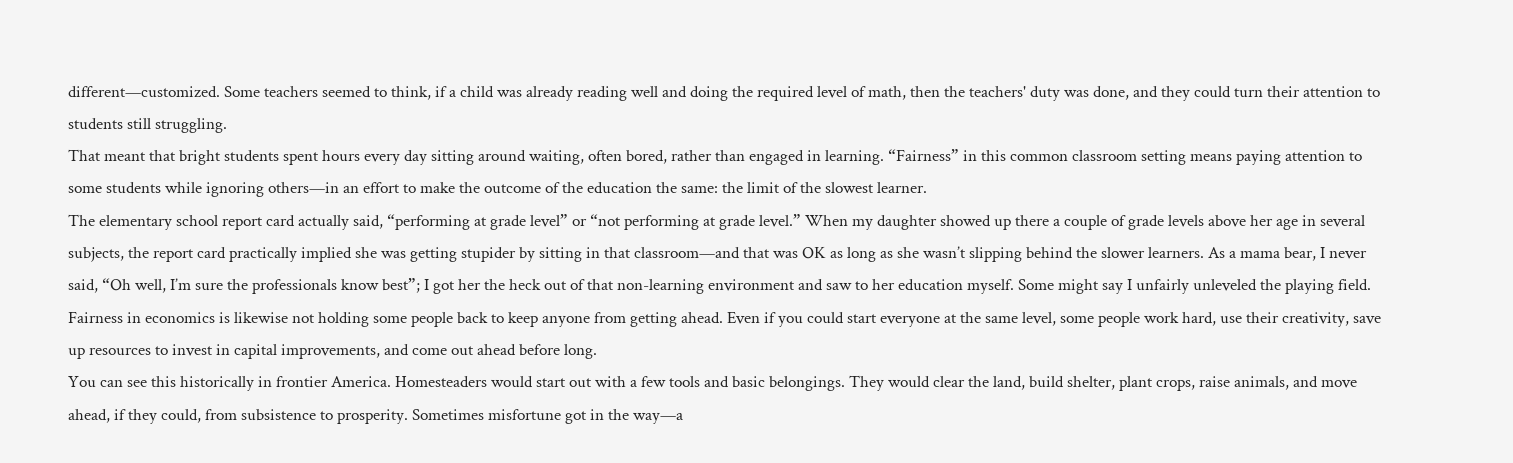different—customized. Some teachers seemed to think, if a child was already reading well and doing the required level of math, then the teachers' duty was done, and they could turn their attention to students still struggling.
That meant that bright students spent hours every day sitting around waiting, often bored, rather than engaged in learning. “Fairness” in this common classroom setting means paying attention to some students while ignoring others—in an effort to make the outcome of the education the same: the limit of the slowest learner.
The elementary school report card actually said, “performing at grade level” or “not performing at grade level.” When my daughter showed up there a couple of grade levels above her age in several subjects, the report card practically implied she was getting stupider by sitting in that classroom—and that was OK as long as she wasn’t slipping behind the slower learners. As a mama bear, I never said, “Oh well, I’m sure the professionals know best”; I got her the heck out of that non-learning environment and saw to her education myself. Some might say I unfairly unleveled the playing field.
Fairness in economics is likewise not holding some people back to keep anyone from getting ahead. Even if you could start everyone at the same level, some people work hard, use their creativity, save up resources to invest in capital improvements, and come out ahead before long.
You can see this historically in frontier America. Homesteaders would start out with a few tools and basic belongings. They would clear the land, build shelter, plant crops, raise animals, and move ahead, if they could, from subsistence to prosperity. Sometimes misfortune got in the way—a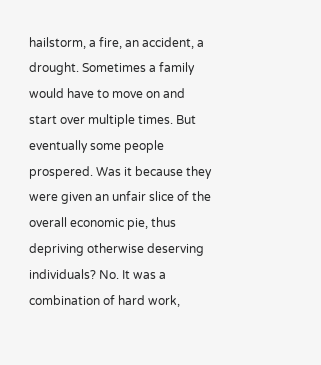hailstorm, a fire, an accident, a drought. Sometimes a family would have to move on and start over multiple times. But eventually some people prospered. Was it because they were given an unfair slice of the overall economic pie, thus depriving otherwise deserving individuals? No. It was a combination of hard work,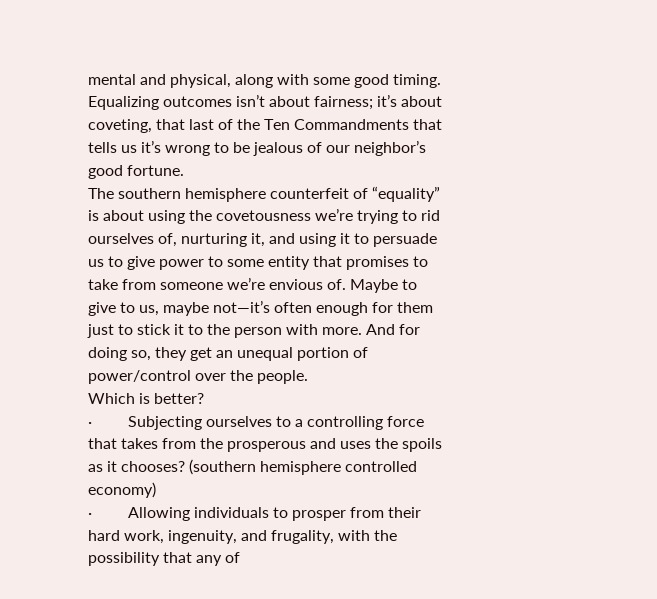mental and physical, along with some good timing.
Equalizing outcomes isn’t about fairness; it’s about coveting, that last of the Ten Commandments that tells us it’s wrong to be jealous of our neighbor’s good fortune.
The southern hemisphere counterfeit of “equality” is about using the covetousness we’re trying to rid ourselves of, nurturing it, and using it to persuade us to give power to some entity that promises to take from someone we’re envious of. Maybe to give to us, maybe not—it’s often enough for them just to stick it to the person with more. And for doing so, they get an unequal portion of power/control over the people.
Which is better?
·         Subjecting ourselves to a controlling force that takes from the prosperous and uses the spoils as it chooses? (southern hemisphere controlled economy)
·         Allowing individuals to prosper from their hard work, ingenuity, and frugality, with the possibility that any of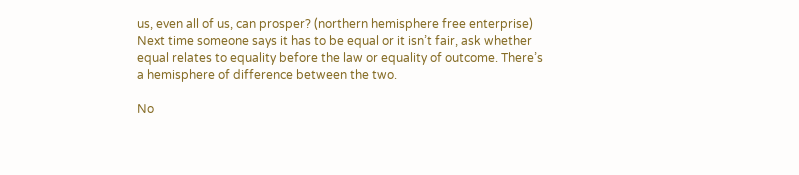us, even all of us, can prosper? (northern hemisphere free enterprise)
Next time someone says it has to be equal or it isn’t fair, ask whether equal relates to equality before the law or equality of outcome. There’s a hemisphere of difference between the two.

No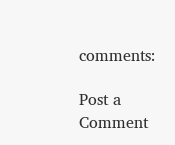comments:

Post a Comment